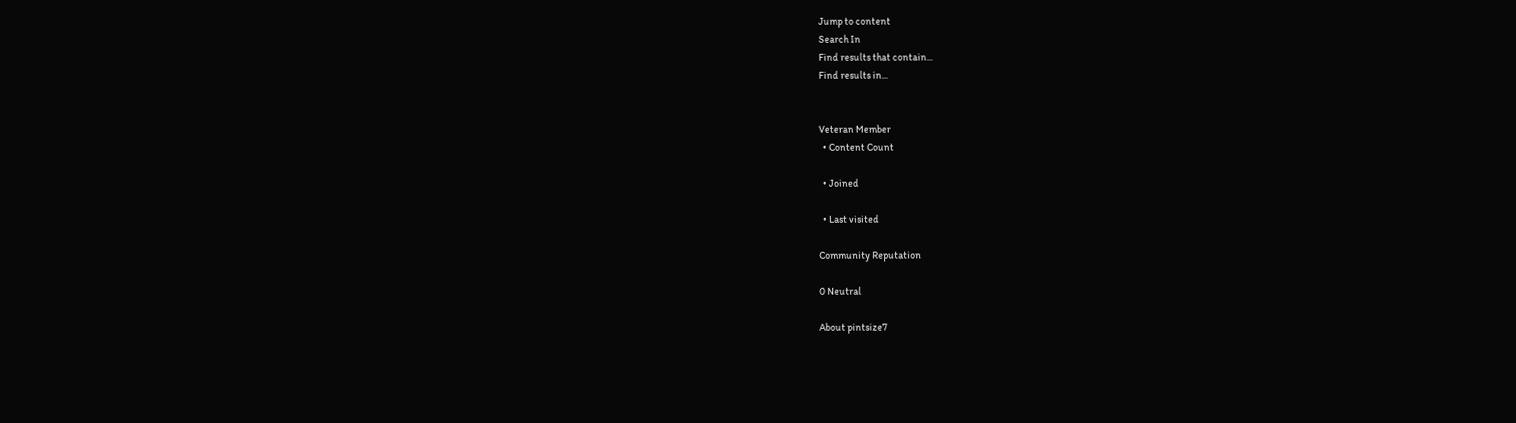Jump to content
Search In
Find results that contain...
Find results in...


Veteran Member
  • Content Count

  • Joined

  • Last visited

Community Reputation

0 Neutral

About pintsize7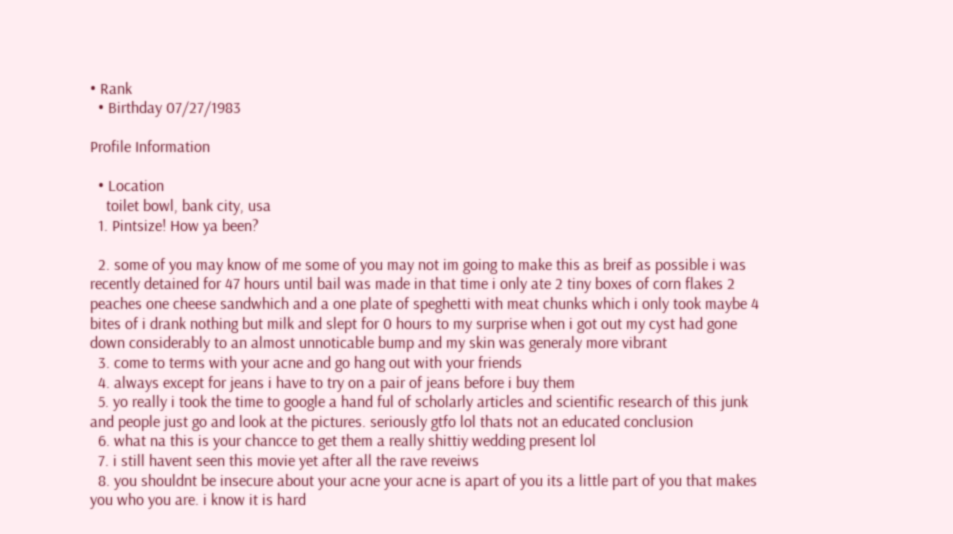• Rank
  • Birthday 07/27/1983

Profile Information

  • Location
    toilet bowl, bank city, usa
  1. Pintsize! How ya been?

  2. some of you may know of me some of you may not im going to make this as breif as possible i was recently detained for 47 hours until bail was made in that time i only ate 2 tiny boxes of corn flakes 2 peaches one cheese sandwhich and a one plate of speghetti with meat chunks which i only took maybe 4 bites of i drank nothing but milk and slept for 0 hours to my surprise when i got out my cyst had gone down considerably to an almost unnoticable bump and my skin was generaly more vibrant
  3. come to terms with your acne and go hang out with your friends
  4. always except for jeans i have to try on a pair of jeans before i buy them
  5. yo really i took the time to google a hand ful of scholarly articles and scientific research of this junk and people just go and look at the pictures. seriously gtfo lol thats not an educated conclusion
  6. what na this is your chancce to get them a really shittiy wedding present lol
  7. i still havent seen this movie yet after all the rave reveiws
  8. you shouldnt be insecure about your acne your acne is apart of you its a little part of you that makes you who you are. i know it is hard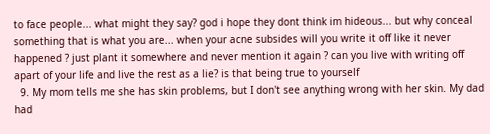to face people... what might they say? god i hope they dont think im hideous... but why conceal something that is what you are... when your acne subsides will you write it off like it never happened ? just plant it somewhere and never mention it again ? can you live with writing off apart of your life and live the rest as a lie? is that being true to yourself
  9. My mom tells me she has skin problems, but I don't see anything wrong with her skin. My dad had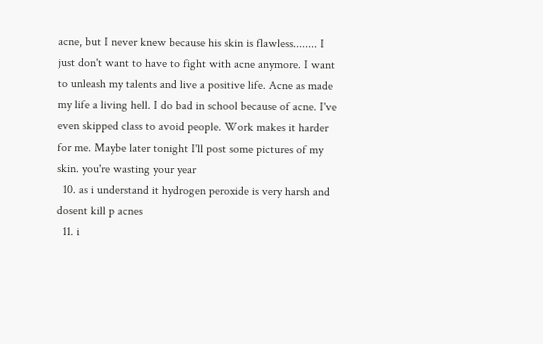acne, but I never knew because his skin is flawless........ I just don't want to have to fight with acne anymore. I want to unleash my talents and live a positive life. Acne as made my life a living hell. I do bad in school because of acne. I've even skipped class to avoid people. Work makes it harder for me. Maybe later tonight I'll post some pictures of my skin. you're wasting your year
  10. as i understand it hydrogen peroxide is very harsh and dosent kill p acnes
  11. i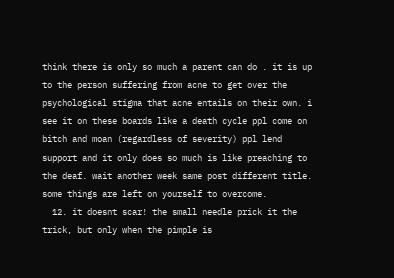think there is only so much a parent can do . it is up to the person suffering from acne to get over the psychological stigma that acne entails on their own. i see it on these boards like a death cycle ppl come on bitch and moan (regardless of severity) ppl lend support and it only does so much is like preaching to the deaf. wait another week same post different title. some things are left on yourself to overcome.
  12. it doesnt scar! the small needle prick it the trick, but only when the pimple is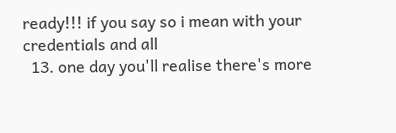ready!!! if you say so i mean with your credentials and all
  13. one day you'll realise there's more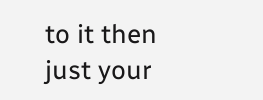to it then just your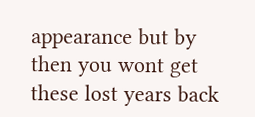appearance but by then you wont get these lost years back